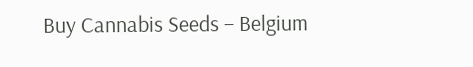Buy Cannabis Seeds – Belgium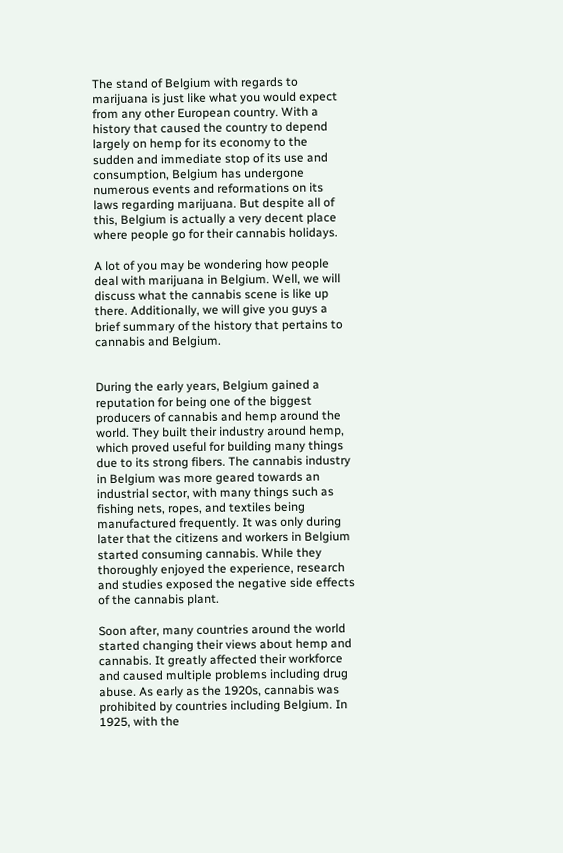The stand of Belgium with regards to marijuana is just like what you would expect from any other European country. With a history that caused the country to depend largely on hemp for its economy to the sudden and immediate stop of its use and consumption, Belgium has undergone numerous events and reformations on its laws regarding marijuana. But despite all of this, Belgium is actually a very decent place where people go for their cannabis holidays.

A lot of you may be wondering how people deal with marijuana in Belgium. Well, we will discuss what the cannabis scene is like up there. Additionally, we will give you guys a brief summary of the history that pertains to cannabis and Belgium.


During the early years, Belgium gained a reputation for being one of the biggest producers of cannabis and hemp around the world. They built their industry around hemp, which proved useful for building many things due to its strong fibers. The cannabis industry in Belgium was more geared towards an industrial sector, with many things such as fishing nets, ropes, and textiles being manufactured frequently. It was only during later that the citizens and workers in Belgium started consuming cannabis. While they thoroughly enjoyed the experience, research and studies exposed the negative side effects of the cannabis plant.

Soon after, many countries around the world started changing their views about hemp and cannabis. It greatly affected their workforce and caused multiple problems including drug abuse. As early as the 1920s, cannabis was prohibited by countries including Belgium. In 1925, with the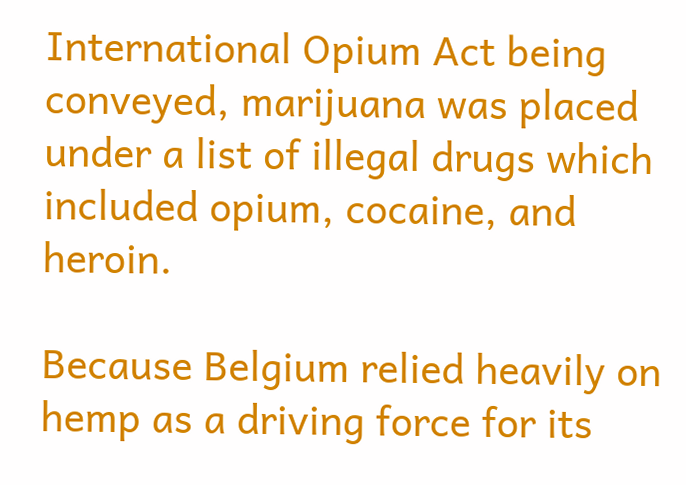International Opium Act being conveyed, marijuana was placed under a list of illegal drugs which included opium, cocaine, and heroin.

Because Belgium relied heavily on hemp as a driving force for its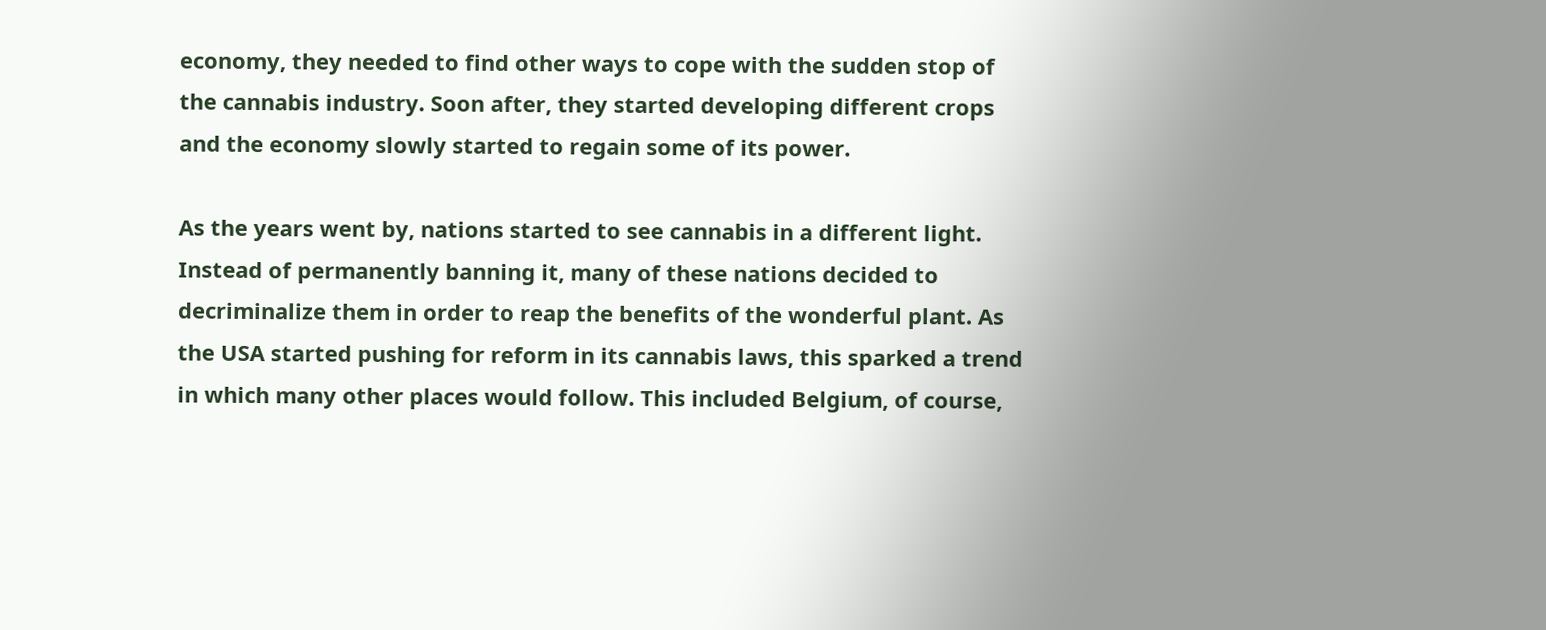economy, they needed to find other ways to cope with the sudden stop of the cannabis industry. Soon after, they started developing different crops and the economy slowly started to regain some of its power.

As the years went by, nations started to see cannabis in a different light. Instead of permanently banning it, many of these nations decided to decriminalize them in order to reap the benefits of the wonderful plant. As the USA started pushing for reform in its cannabis laws, this sparked a trend in which many other places would follow. This included Belgium, of course,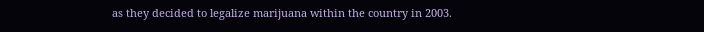as they decided to legalize marijuana within the country in 2003.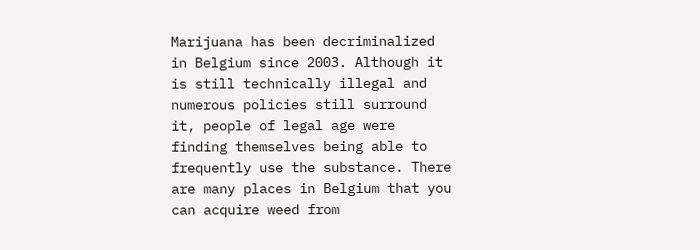Marijuana has been decriminalized in Belgium since 2003. Although it is still technically illegal and numerous policies still surround it, people of legal age were finding themselves being able to frequently use the substance. There are many places in Belgium that you can acquire weed from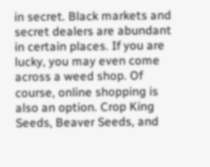in secret. Black markets and secret dealers are abundant in certain places. If you are lucky, you may even come across a weed shop. Of course, online shopping is also an option. Crop King Seeds, Beaver Seeds, and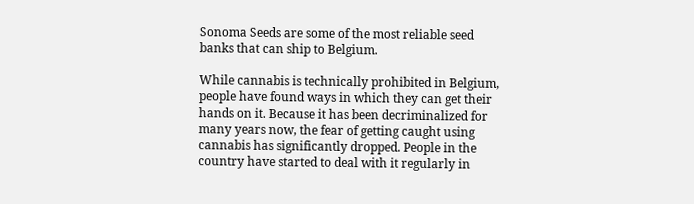Sonoma Seeds are some of the most reliable seed banks that can ship to Belgium.

While cannabis is technically prohibited in Belgium, people have found ways in which they can get their hands on it. Because it has been decriminalized for many years now, the fear of getting caught using cannabis has significantly dropped. People in the country have started to deal with it regularly in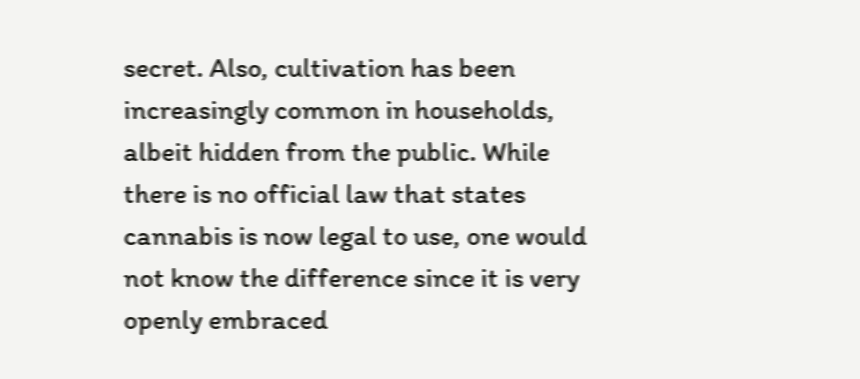secret. Also, cultivation has been increasingly common in households, albeit hidden from the public. While there is no official law that states cannabis is now legal to use, one would not know the difference since it is very openly embraced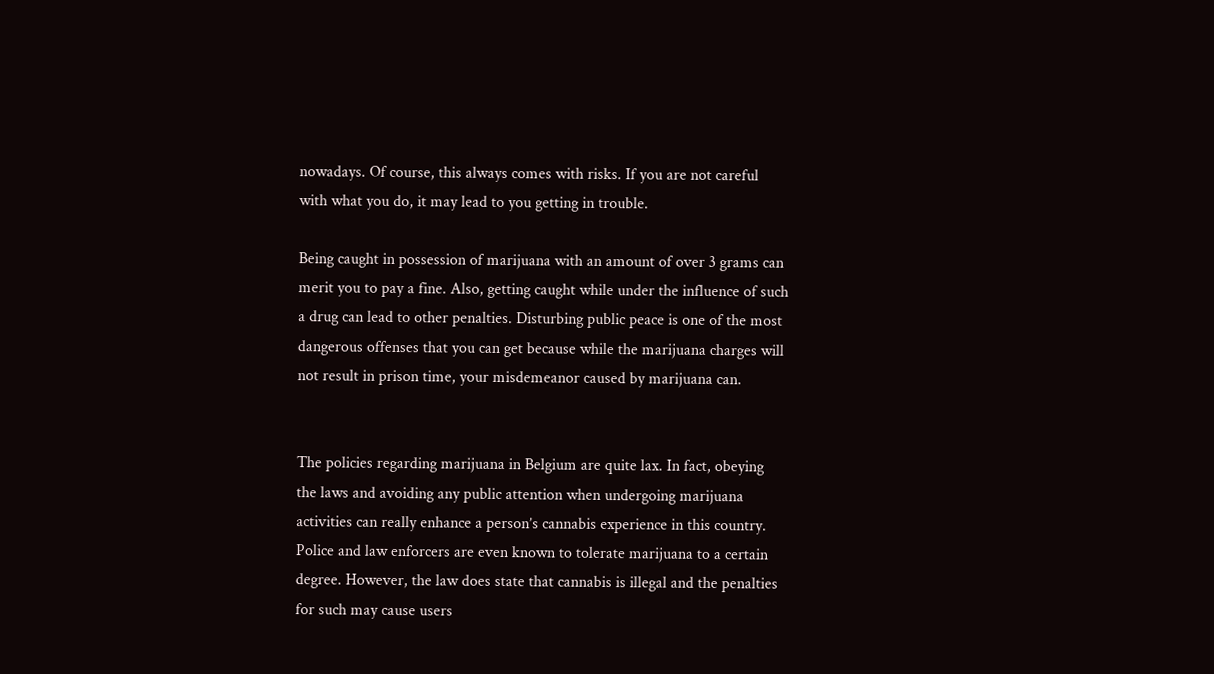nowadays. Of course, this always comes with risks. If you are not careful with what you do, it may lead to you getting in trouble.

Being caught in possession of marijuana with an amount of over 3 grams can merit you to pay a fine. Also, getting caught while under the influence of such a drug can lead to other penalties. Disturbing public peace is one of the most dangerous offenses that you can get because while the marijuana charges will not result in prison time, your misdemeanor caused by marijuana can.


The policies regarding marijuana in Belgium are quite lax. In fact, obeying the laws and avoiding any public attention when undergoing marijuana activities can really enhance a person’s cannabis experience in this country. Police and law enforcers are even known to tolerate marijuana to a certain degree. However, the law does state that cannabis is illegal and the penalties for such may cause users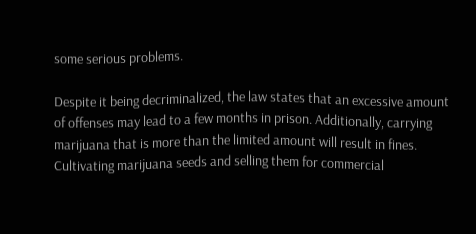some serious problems.

Despite it being decriminalized, the law states that an excessive amount of offenses may lead to a few months in prison. Additionally, carrying marijuana that is more than the limited amount will result in fines. Cultivating marijuana seeds and selling them for commercial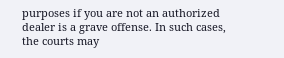purposes if you are not an authorized dealer is a grave offense. In such cases, the courts may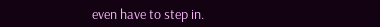even have to step in.